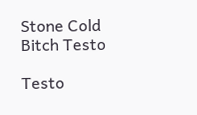Stone Cold Bitch Testo

Testo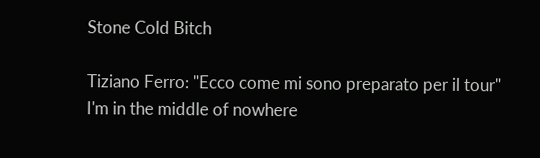Stone Cold Bitch

Tiziano Ferro: "Ecco come mi sono preparato per il tour"
I'm in the middle of nowhere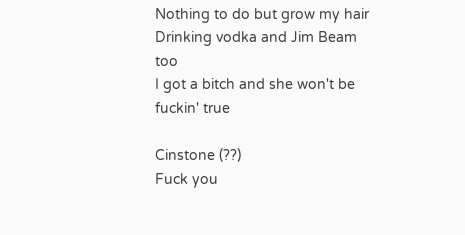Nothing to do but grow my hair
Drinking vodka and Jim Beam too
I got a bitch and she won't be fuckin' true

Cinstone (??)
Fuck you